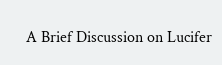A Brief Discussion on Lucifer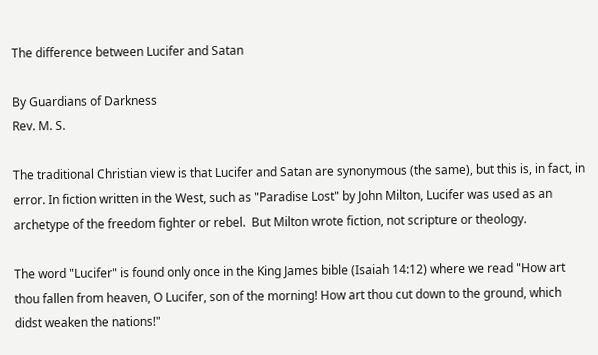The difference between Lucifer and Satan

By Guardians of Darkness
Rev. M. S.

The traditional Christian view is that Lucifer and Satan are synonymous (the same), but this is, in fact, in error. In fiction written in the West, such as "Paradise Lost" by John Milton, Lucifer was used as an archetype of the freedom fighter or rebel.  But Milton wrote fiction, not scripture or theology.

The word "Lucifer" is found only once in the King James bible (Isaiah 14:12) where we read "How art thou fallen from heaven, O Lucifer, son of the morning! How art thou cut down to the ground, which didst weaken the nations!"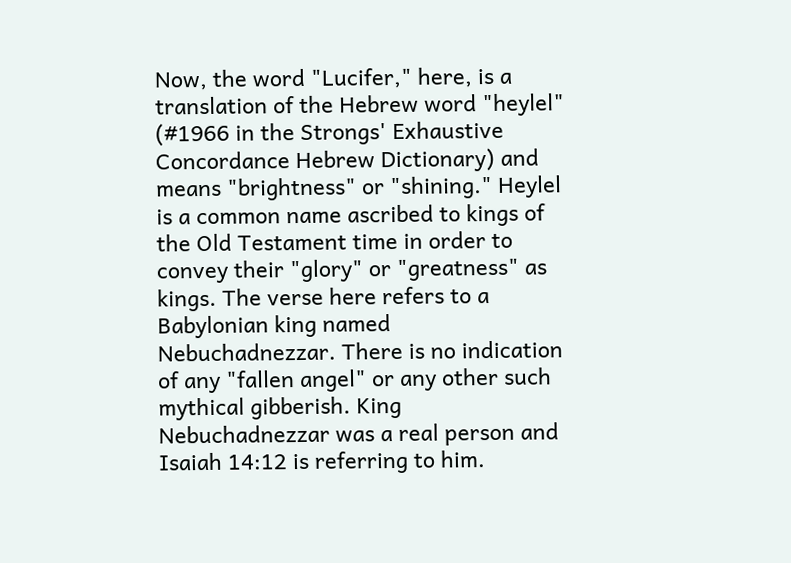Now, the word "Lucifer," here, is a translation of the Hebrew word "heylel" (#1966 in the Strongs' Exhaustive Concordance Hebrew Dictionary) and means "brightness" or "shining." Heylel is a common name ascribed to kings of the Old Testament time in order to convey their "glory" or "greatness" as kings. The verse here refers to a Babylonian king named Nebuchadnezzar. There is no indication of any "fallen angel" or any other such mythical gibberish. King Nebuchadnezzar was a real person and Isaiah 14:12 is referring to him.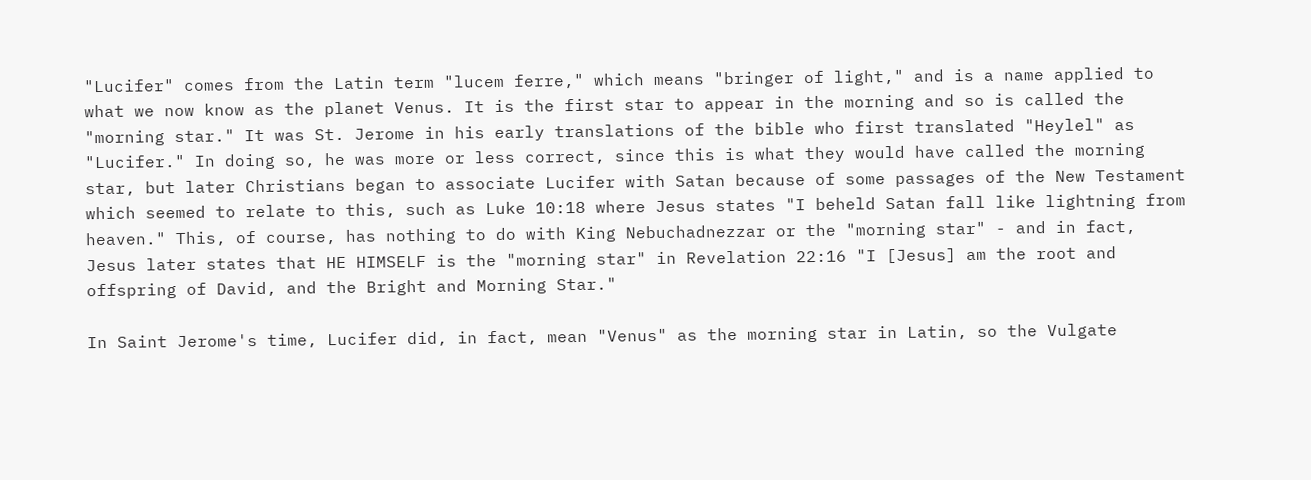"Lucifer" comes from the Latin term "lucem ferre," which means "bringer of light," and is a name applied to what we now know as the planet Venus. It is the first star to appear in the morning and so is called the "morning star." It was St. Jerome in his early translations of the bible who first translated "Heylel" as "Lucifer." In doing so, he was more or less correct, since this is what they would have called the morning star, but later Christians began to associate Lucifer with Satan because of some passages of the New Testament which seemed to relate to this, such as Luke 10:18 where Jesus states "I beheld Satan fall like lightning from heaven." This, of course, has nothing to do with King Nebuchadnezzar or the "morning star" - and in fact, Jesus later states that HE HIMSELF is the "morning star" in Revelation 22:16 "I [Jesus] am the root and offspring of David, and the Bright and Morning Star."

In Saint Jerome's time, Lucifer did, in fact, mean "Venus" as the morning star in Latin, so the Vulgate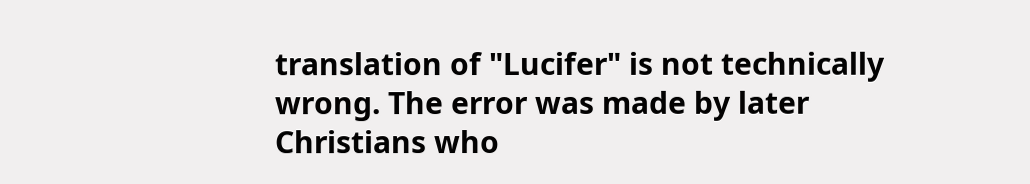translation of "Lucifer" is not technically wrong. The error was made by later Christians who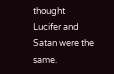thought Lucifer and Satan were the same.